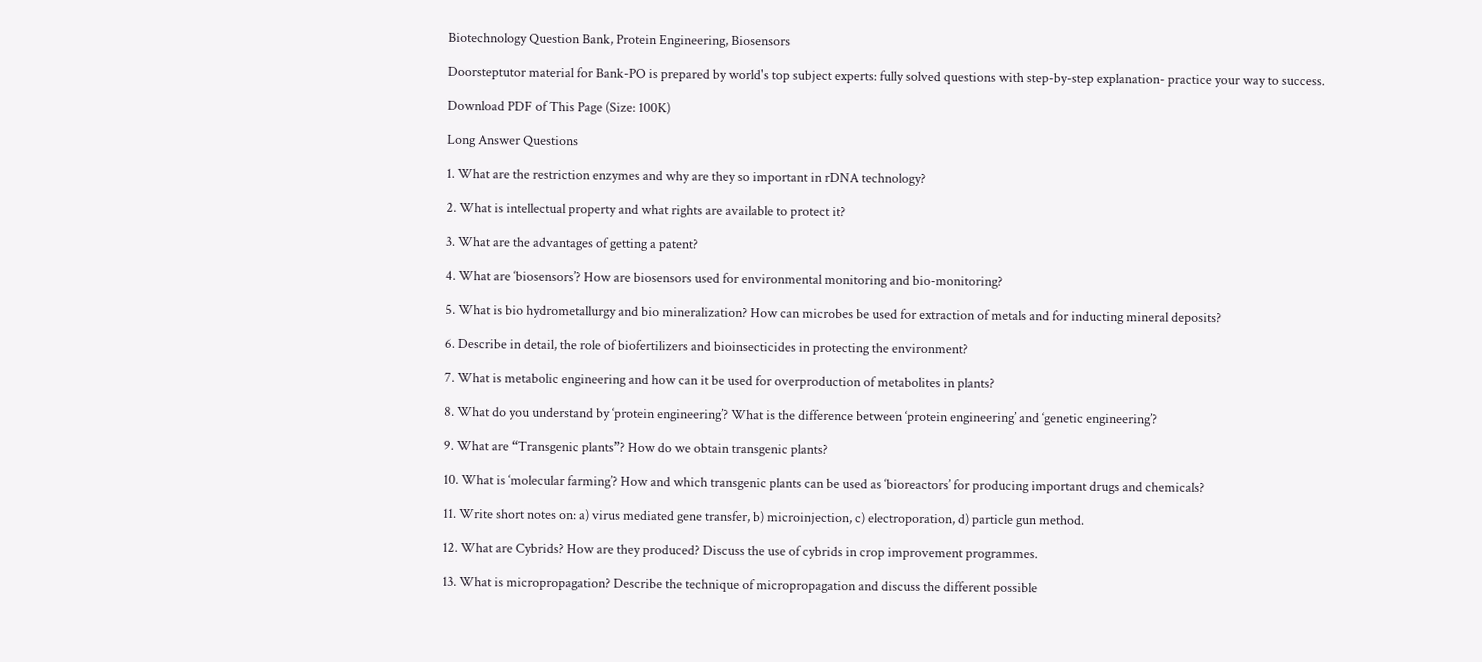Biotechnology Question Bank, Protein Engineering, Biosensors

Doorsteptutor material for Bank-PO is prepared by world's top subject experts: fully solved questions with step-by-step explanation- practice your way to success.

Download PDF of This Page (Size: 100K)

Long Answer Questions

1. What are the restriction enzymes and why are they so important in rDNA technology?

2. What is intellectual property and what rights are available to protect it?

3. What are the advantages of getting a patent?

4. What are ‘biosensors’? How are biosensors used for environmental monitoring and bio-monitoring?

5. What is bio hydrometallurgy and bio mineralization? How can microbes be used for extraction of metals and for inducting mineral deposits?

6. Describe in detail, the role of biofertilizers and bioinsecticides in protecting the environment?

7. What is metabolic engineering and how can it be used for overproduction of metabolites in plants?

8. What do you understand by ‘protein engineering’? What is the difference between ‘protein engineering’ and ‘genetic engineering’?

9. What are “Transgenic plants”? How do we obtain transgenic plants?

10. What is ‘molecular farming’? How and which transgenic plants can be used as ‘bioreactors’ for producing important drugs and chemicals?

11. Write short notes on: a) virus mediated gene transfer, b) microinjection, c) electroporation, d) particle gun method.

12. What are Cybrids? How are they produced? Discuss the use of cybrids in crop improvement programmes.

13. What is micropropagation? Describe the technique of micropropagation and discuss the different possible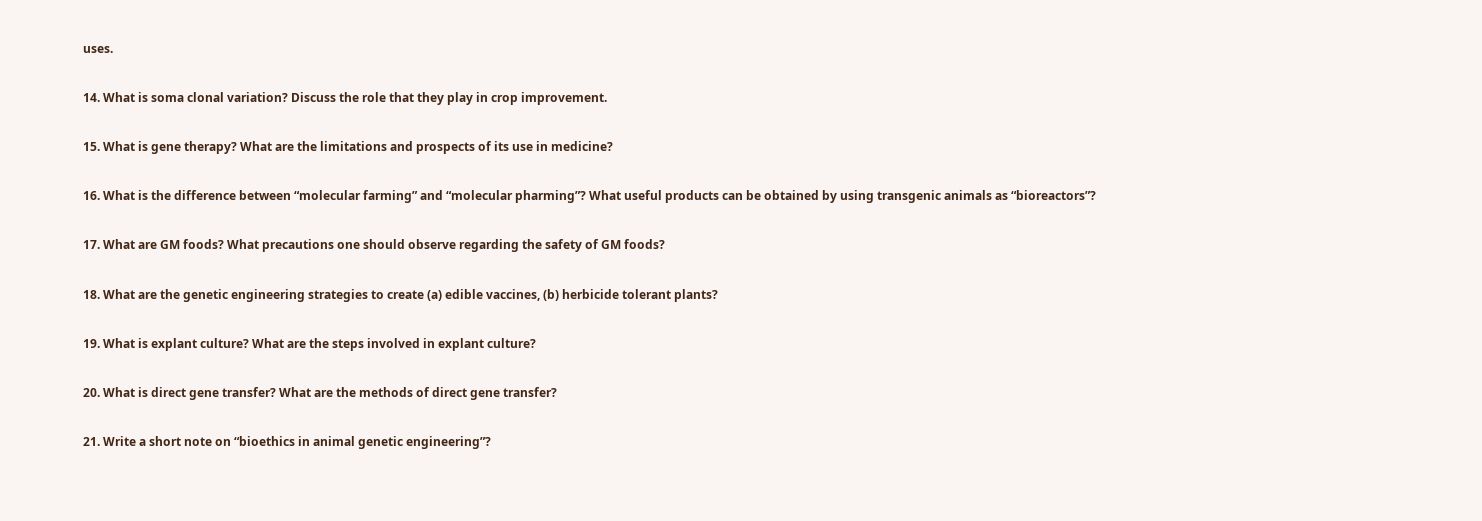uses.

14. What is soma clonal variation? Discuss the role that they play in crop improvement.

15. What is gene therapy? What are the limitations and prospects of its use in medicine?

16. What is the difference between “molecular farming” and “molecular pharming”? What useful products can be obtained by using transgenic animals as “bioreactors”?

17. What are GM foods? What precautions one should observe regarding the safety of GM foods?

18. What are the genetic engineering strategies to create (a) edible vaccines, (b) herbicide tolerant plants?

19. What is explant culture? What are the steps involved in explant culture?

20. What is direct gene transfer? What are the methods of direct gene transfer?

21. Write a short note on “bioethics in animal genetic engineering”?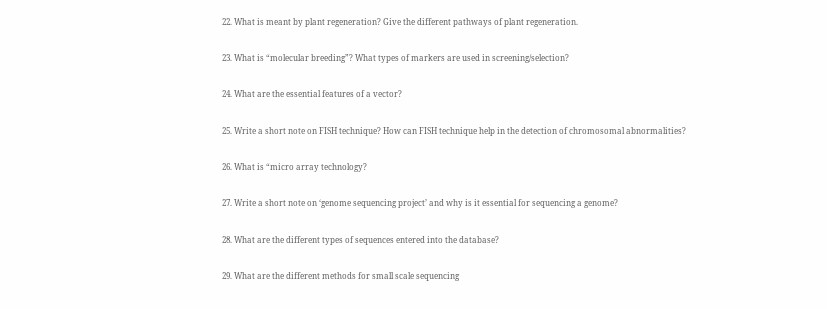22. What is meant by plant regeneration? Give the different pathways of plant regeneration.

23. What is “molecular breeding”? What types of markers are used in screening/selection?

24. What are the essential features of a vector?

25. Write a short note on FISH technique? How can FISH technique help in the detection of chromosomal abnormalities?

26. What is “micro array technology?

27. Write a short note on ‘genome sequencing project’ and why is it essential for sequencing a genome?

28. What are the different types of sequences entered into the database?

29. What are the different methods for small scale sequencing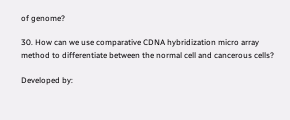of genome?

30. How can we use comparative CDNA hybridization micro array method to differentiate between the normal cell and cancerous cells?

Developed by: